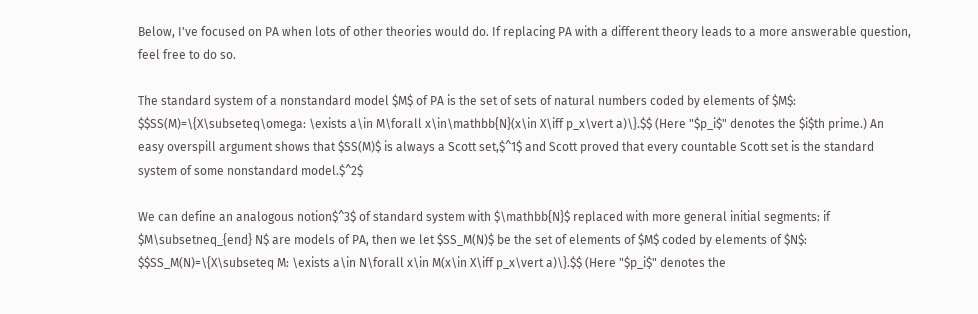Below, I've focused on PA when lots of other theories would do. If replacing PA with a different theory leads to a more answerable question, feel free to do so.

The standard system of a nonstandard model $M$ of PA is the set of sets of natural numbers coded by elements of $M$: $$SS(M)=\{X\subseteq\omega: \exists a\in M\forall x\in\mathbb{N}(x\in X\iff p_x\vert a)\}.$$ (Here "$p_i$" denotes the $i$th prime.) An easy overspill argument shows that $SS(M)$ is always a Scott set,$^1$ and Scott proved that every countable Scott set is the standard system of some nonstandard model.$^2$

We can define an analogous notion$^3$ of standard system with $\mathbb{N}$ replaced with more general initial segments: if $M\subsetneq_{end} N$ are models of PA, then we let $SS_M(N)$ be the set of elements of $M$ coded by elements of $N$: $$SS_M(N)=\{X\subseteq M: \exists a\in N\forall x\in M(x\in X\iff p_x\vert a)\}.$$ (Here "$p_i$" denotes the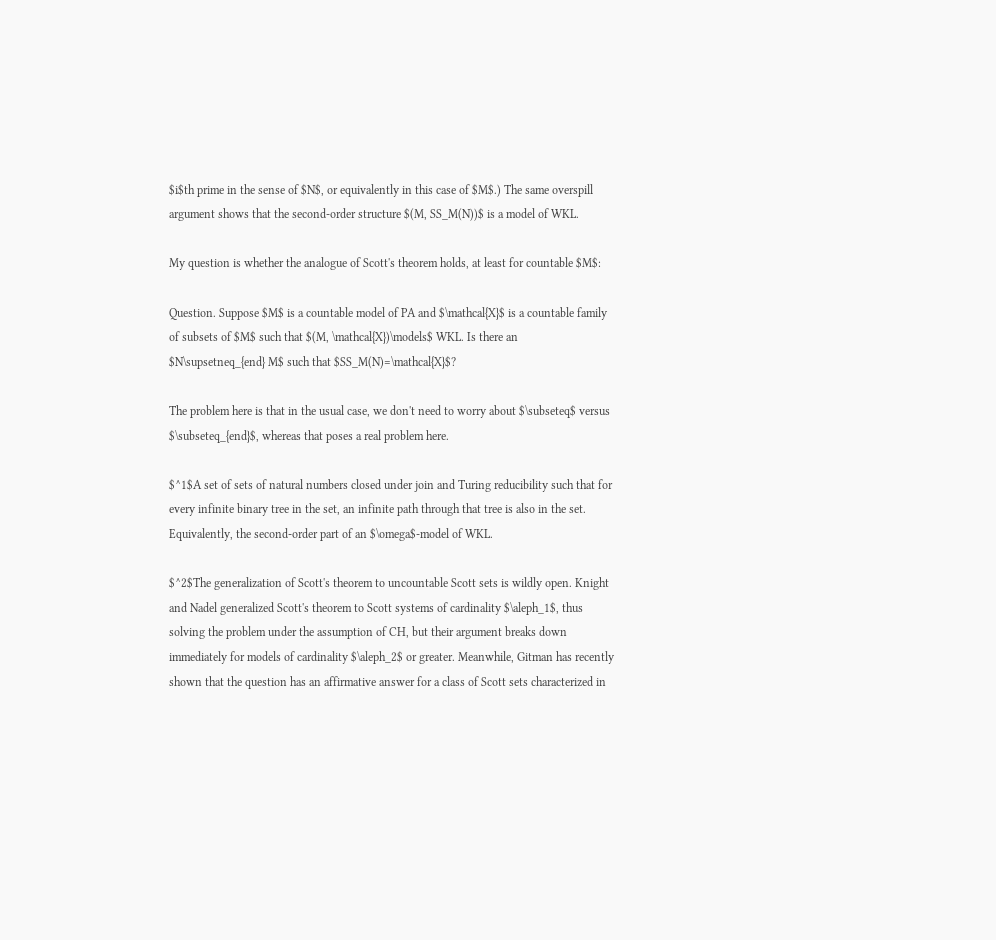$i$th prime in the sense of $N$, or equivalently in this case of $M$.) The same overspill argument shows that the second-order structure $(M, SS_M(N))$ is a model of WKL.

My question is whether the analogue of Scott's theorem holds, at least for countable $M$:

Question. Suppose $M$ is a countable model of PA and $\mathcal{X}$ is a countable family of subsets of $M$ such that $(M, \mathcal{X})\models$ WKL. Is there an $N\supsetneq_{end} M$ such that $SS_M(N)=\mathcal{X}$?

The problem here is that in the usual case, we don't need to worry about $\subseteq$ versus $\subseteq_{end}$, whereas that poses a real problem here.

$^1$A set of sets of natural numbers closed under join and Turing reducibility such that for every infinite binary tree in the set, an infinite path through that tree is also in the set. Equivalently, the second-order part of an $\omega$-model of WKL.

$^2$The generalization of Scott's theorem to uncountable Scott sets is wildly open. Knight and Nadel generalized Scott's theorem to Scott systems of cardinality $\aleph_1$, thus solving the problem under the assumption of CH, but their argument breaks down immediately for models of cardinality $\aleph_2$ or greater. Meanwhile, Gitman has recently shown that the question has an affirmative answer for a class of Scott sets characterized in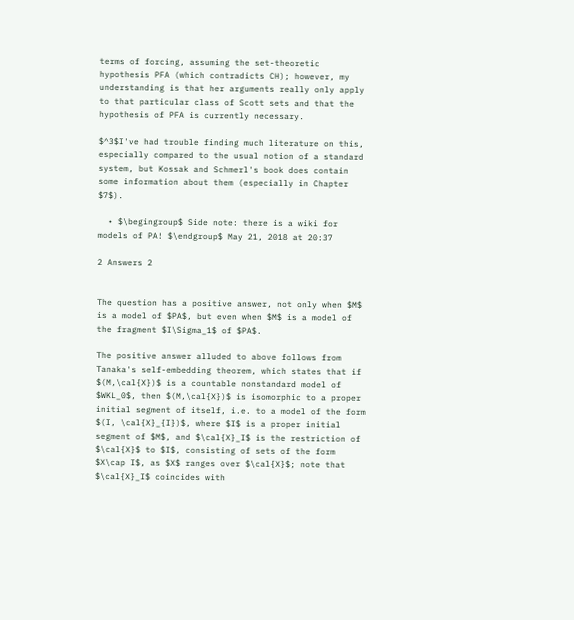terms of forcing, assuming the set-theoretic hypothesis PFA (which contradicts CH); however, my understanding is that her arguments really only apply to that particular class of Scott sets and that the hypothesis of PFA is currently necessary.

$^3$I've had trouble finding much literature on this, especially compared to the usual notion of a standard system, but Kossak and Schmerl's book does contain some information about them (especially in Chapter $7$).

  • $\begingroup$ Side note: there is a wiki for models of PA! $\endgroup$ May 21, 2018 at 20:37

2 Answers 2


The question has a positive answer, not only when $M$ is a model of $PA$, but even when $M$ is a model of the fragment $I\Sigma_1$ of $PA$.

The positive answer alluded to above follows from Tanaka's self-embedding theorem, which states that if $(M,\cal{X})$ is a countable nonstandard model of $WKL_0$, then $(M,\cal{X})$ is isomorphic to a proper initial segment of itself, i.e. to a model of the form $(I, \cal{X}_{I})$, where $I$ is a proper initial segment of $M$, and $\cal{X}_I$ is the restriction of $\cal{X}$ to $I$, consisting of sets of the form $X\cap I$, as $X$ ranges over $\cal{X}$; note that $\cal{X}_I$ coincides with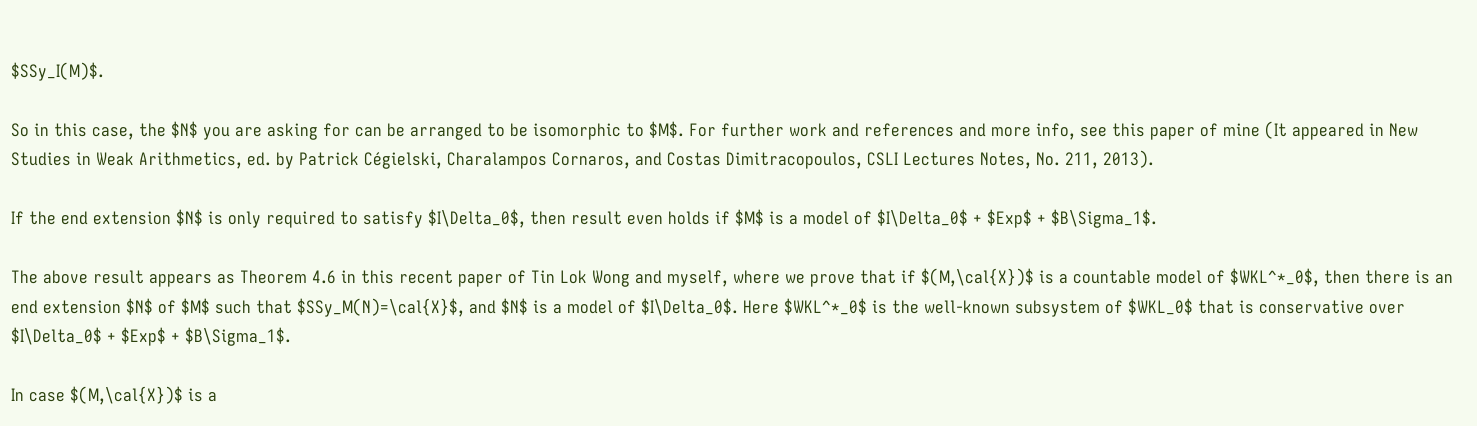$SSy_I(M)$.

So in this case, the $N$ you are asking for can be arranged to be isomorphic to $M$. For further work and references and more info, see this paper of mine (It appeared in New Studies in Weak Arithmetics, ed. by Patrick Cégielski, Charalampos Cornaros, and Costas Dimitracopoulos, CSLI Lectures Notes, No. 211, 2013).

If the end extension $N$ is only required to satisfy $I\Delta_0$, then result even holds if $M$ is a model of $I\Delta_0$ + $Exp$ + $B\Sigma_1$.

The above result appears as Theorem 4.6 in this recent paper of Tin Lok Wong and myself, where we prove that if $(M,\cal{X})$ is a countable model of $WKL^*_0$, then there is an end extension $N$ of $M$ such that $SSy_M(N)=\cal{X}$, and $N$ is a model of $I\Delta_0$. Here $WKL^*_0$ is the well-known subsystem of $WKL_0$ that is conservative over $I\Delta_0$ + $Exp$ + $B\Sigma_1$.

In case $(M,\cal{X})$ is a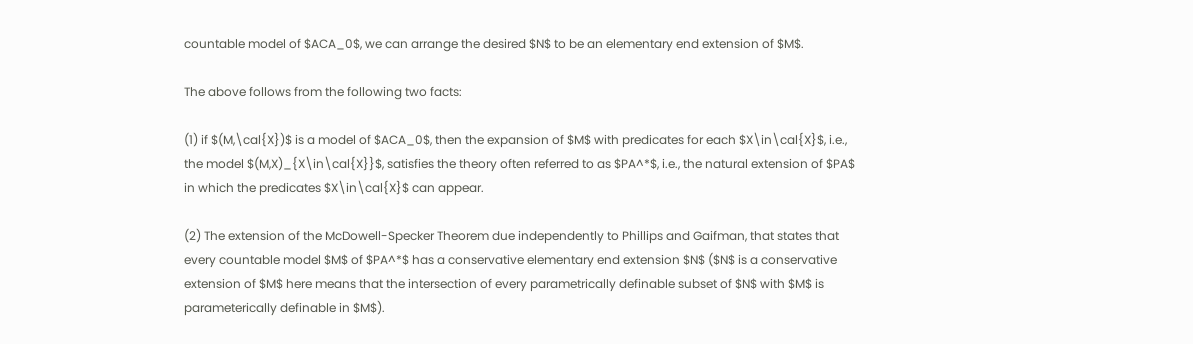countable model of $ACA_0$, we can arrange the desired $N$ to be an elementary end extension of $M$.

The above follows from the following two facts:

(1) if $(M,\cal{X})$ is a model of $ACA_0$, then the expansion of $M$ with predicates for each $X\in\cal{X}$, i.e., the model $(M,X)_{X\in\cal{X}}$, satisfies the theory often referred to as $PA^*$, i.e., the natural extension of $PA$ in which the predicates $X\in\cal{X}$ can appear.

(2) The extension of the McDowell-Specker Theorem due independently to Phillips and Gaifman, that states that every countable model $M$ of $PA^*$ has a conservative elementary end extension $N$ ($N$ is a conservative extension of $M$ here means that the intersection of every parametrically definable subset of $N$ with $M$ is parameterically definable in $M$).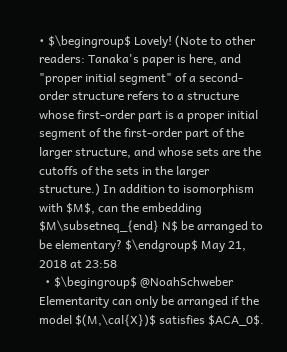• $\begingroup$ Lovely! (Note to other readers: Tanaka's paper is here, and "proper initial segment" of a second-order structure refers to a structure whose first-order part is a proper initial segment of the first-order part of the larger structure, and whose sets are the cutoffs of the sets in the larger structure.) In addition to isomorphism with $M$, can the embedding $M\subsetneq_{end} N$ be arranged to be elementary? $\endgroup$ May 21, 2018 at 23:58
  • $\begingroup$ @NoahSchweber Elementarity can only be arranged if the model $(M,\cal{X})$ satisfies $ACA_0$.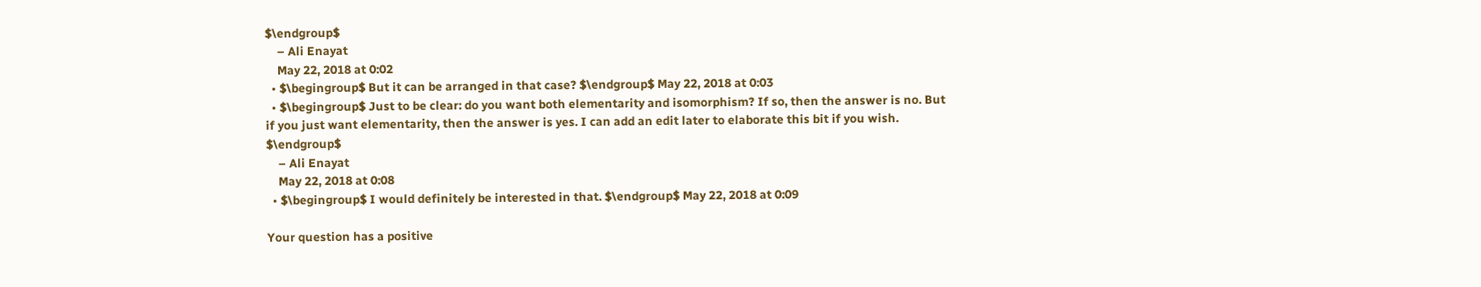$\endgroup$
    – Ali Enayat
    May 22, 2018 at 0:02
  • $\begingroup$ But it can be arranged in that case? $\endgroup$ May 22, 2018 at 0:03
  • $\begingroup$ Just to be clear: do you want both elementarity and isomorphism? If so, then the answer is no. But if you just want elementarity, then the answer is yes. I can add an edit later to elaborate this bit if you wish. $\endgroup$
    – Ali Enayat
    May 22, 2018 at 0:08
  • $\begingroup$ I would definitely be interested in that. $\endgroup$ May 22, 2018 at 0:09

Your question has a positive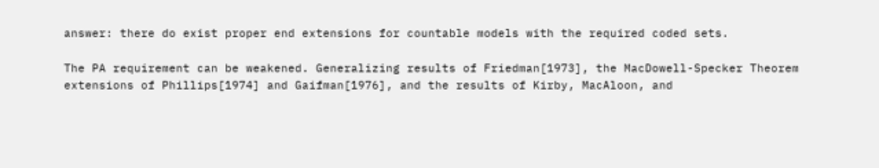answer: there do exist proper end extensions for countable models with the required coded sets.

The PA requirement can be weakened. Generalizing results of Friedman[1973], the MacDowell-Specker Theorem extensions of Phillips[1974] and Gaifman[1976], and the results of Kirby, MacAloon, and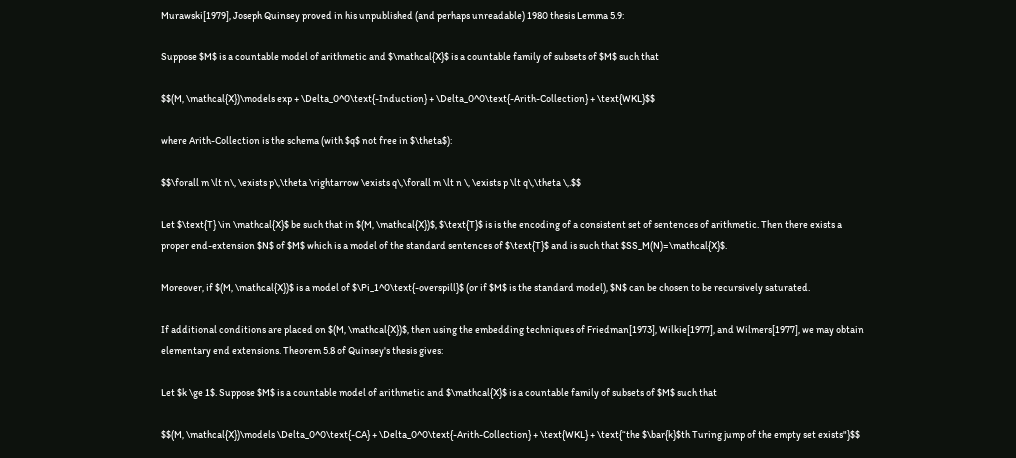Murawski[1979], Joseph Quinsey proved in his unpublished (and perhaps unreadable) 1980 thesis Lemma 5.9:

Suppose $M$ is a countable model of arithmetic and $\mathcal{X}$ is a countable family of subsets of $M$ such that

$$(M, \mathcal{X})\models exp + \Delta_0^0\text{-Induction} + \Delta_0^0\text{-Arith-Collection} + \text{WKL}$$

where Arith-Collection is the schema (with $q$ not free in $\theta$):

$$\forall m \lt n\, \exists p\,\theta \rightarrow \exists q\,\forall m \lt n \, \exists p \lt q\,\theta \,.$$

Let $\text{T} \in \mathcal{X}$ be such that in $(M, \mathcal{X})$, $\text{T}$ is is the encoding of a consistent set of sentences of arithmetic. Then there exists a proper end-extension $N$ of $M$ which is a model of the standard sentences of $\text{T}$ and is such that $SS_M(N)=\mathcal{X}$.

Moreover, if $(M, \mathcal{X})$ is a model of $\Pi_1^0\text{-overspill}$ (or if $M$ is the standard model), $N$ can be chosen to be recursively saturated.

If additional conditions are placed on $(M, \mathcal{X})$, then using the embedding techniques of Friedman[1973], Wilkie[1977], and Wilmers[1977], we may obtain elementary end extensions. Theorem 5.8 of Quinsey's thesis gives:

Let $k \ge 1$. Suppose $M$ is a countable model of arithmetic and $\mathcal{X}$ is a countable family of subsets of $M$ such that

$$(M, \mathcal{X})\models \Delta_0^0\text{-CA} + \Delta_0^0\text{-Arith-Collection} + \text{WKL} + \text{“the $\bar{k}$th Turing jump of the empty set exists"}$$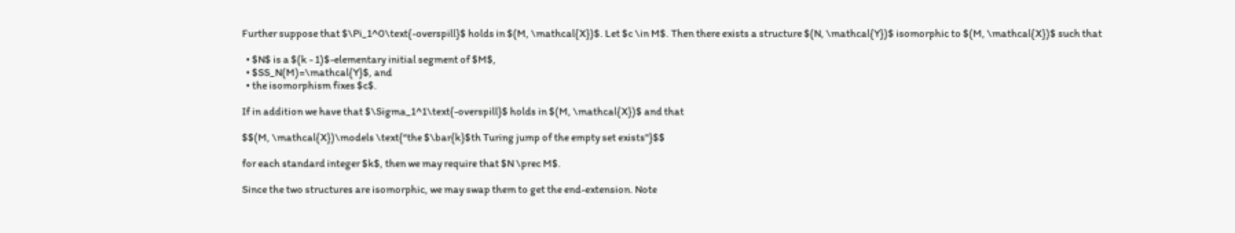Further suppose that $\Pi_1^0\text{-overspill}$ holds in $(M, \mathcal{X})$. Let $c \in M$. Then there exists a structure $(N, \mathcal{Y})$ isomorphic to $(M, \mathcal{X})$ such that

  • $N$ is a $(k - 1)$-elementary initial segment of $M$,
  • $SS_N(M)=\mathcal{Y}$, and
  • the isomorphism fixes $c$.

If in addition we have that $\Sigma_1^1\text{-overspill}$ holds in $(M, \mathcal{X})$ and that

$$(M, \mathcal{X})\models \text{“the $\bar{k}$th Turing jump of the empty set exists"}$$

for each standard integer $k$, then we may require that $N \prec M$.

Since the two structures are isomorphic, we may swap them to get the end-extension. Note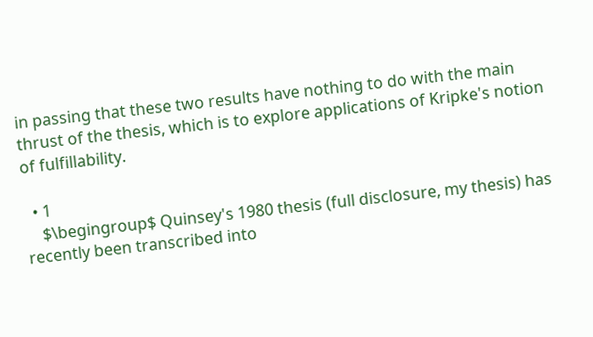in passing that these two results have nothing to do with the main thrust of the thesis, which is to explore applications of Kripke's notion of fulfillability.

  • 1
    $\begingroup$ Quinsey's 1980 thesis (full disclosure, my thesis) has recently been transcribed into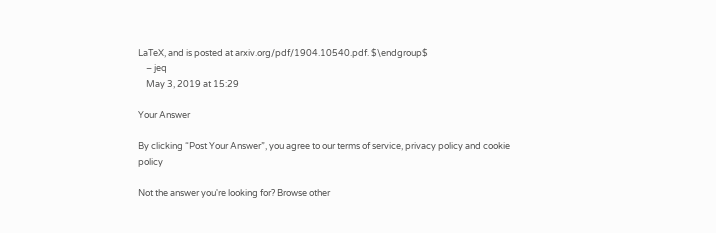LaTeX, and is posted at arxiv.org/pdf/1904.10540.pdf. $\endgroup$
    – jeq
    May 3, 2019 at 15:29

Your Answer

By clicking “Post Your Answer”, you agree to our terms of service, privacy policy and cookie policy

Not the answer you're looking for? Browse other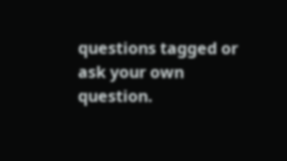questions tagged or ask your own question.